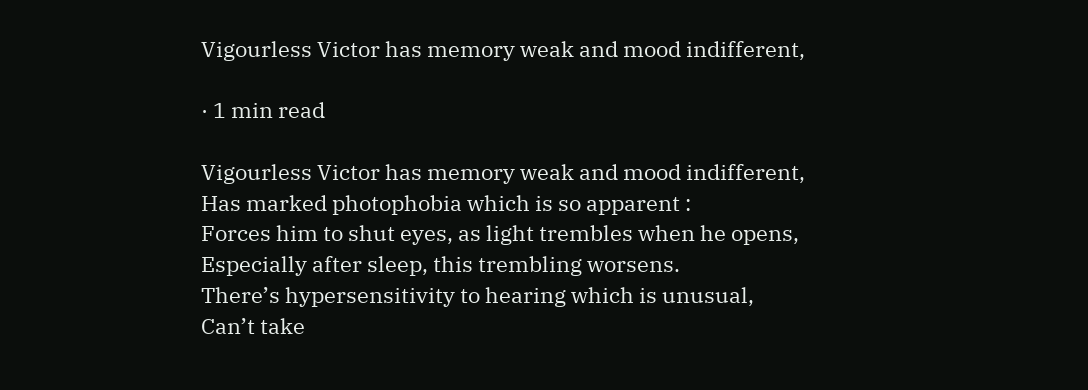Vigourless Victor has memory weak and mood indifferent,

· 1 min read

Vigourless Victor has memory weak and mood indifferent,
Has marked photophobia which is so apparent :
Forces him to shut eyes, as light trembles when he opens,
Especially after sleep, this trembling worsens.
There’s hypersensitivity to hearing which is unusual,
Can’t take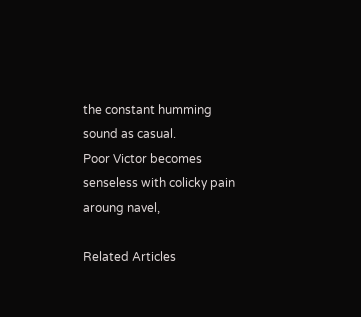the constant humming sound as casual.
Poor Victor becomes senseless with colicky pain aroung navel,

Related Articles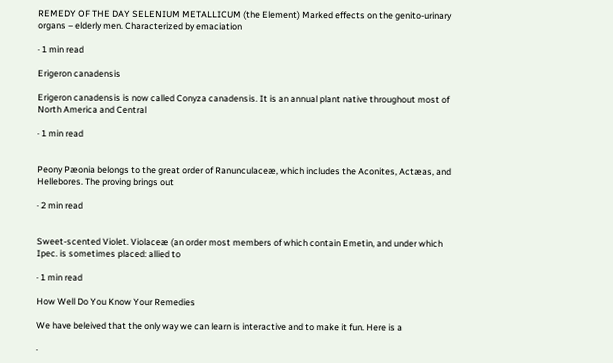REMEDY OF THE DAY SELENIUM METALLICUM (the Element) Marked effects on the genito-urinary organs – elderly men. Characterized by emaciation

· 1 min read

Erigeron canadensis

Erigeron canadensis is now called Conyza canadensis. It is an annual plant native throughout most of North America and Central

· 1 min read


Peony Pæonia belongs to the great order of Ranunculaceæ, which includes the Aconites, Actæas, and Hellebores. The proving brings out

· 2 min read


Sweet-scented Violet. Violaceæ (an order most members of which contain Emetin, and under which Ipec. is sometimes placed: allied to

· 1 min read

How Well Do You Know Your Remedies

We have beleived that the only way we can learn is interactive and to make it fun. Here is a

·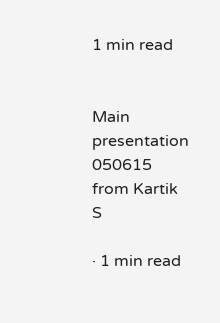1 min read


Main presentation 050615 from Kartik S

· 1 min read